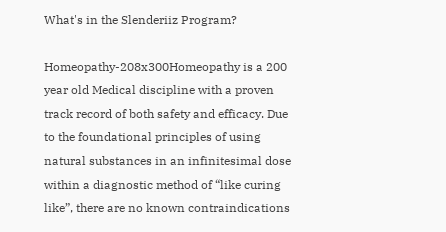What's in the Slenderiiz Program?

Homeopathy-208x300Homeopathy is a 200 year old Medical discipline with a proven track record of both safety and efficacy. Due to the foundational principles of using natural substances in an infinitesimal dose within a diagnostic method of “like curing like”, there are no known contraindications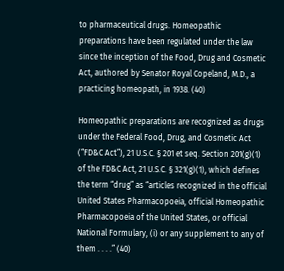to pharmaceutical drugs. Homeopathic preparations have been regulated under the law since the inception of the Food, Drug and Cosmetic Act, authored by Senator Royal Copeland, M.D., a practicing homeopath, in 1938. (40)

Homeopathic preparations are recognized as drugs under the Federal Food, Drug, and Cosmetic Act (“FD&C Act”), 21 U.S.C. § 201 et seq. Section 201(g)(1) of the FD&C Act, 21 U.S.C. § 321(g)(1), which defines the term “drug” as “articles recognized in the official United States Pharmacopoeia, official Homeopathic Pharmacopoeia of the United States, or official National Formulary, (i) or any supplement to any of them . . . .” (40)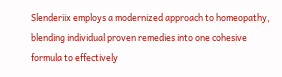Slenderiix employs a modernized approach to homeopathy, blending individual proven remedies into one cohesive formula to effectively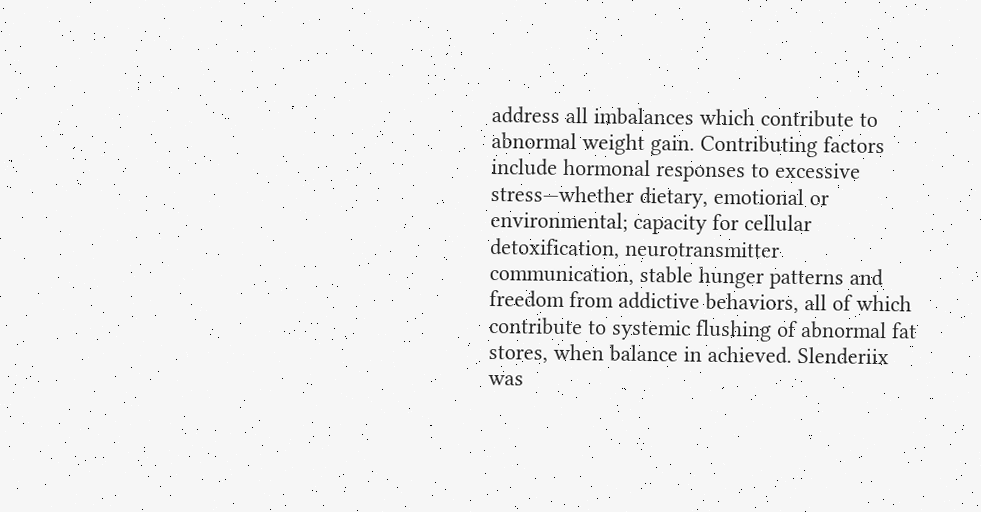address all imbalances which contribute to abnormal weight gain. Contributing factors include hormonal responses to excessive stress—whether dietary, emotional or environmental; capacity for cellular detoxification, neurotransmitter communication, stable hunger patterns and freedom from addictive behaviors, all of which contribute to systemic flushing of abnormal fat stores, when balance in achieved. Slenderiix was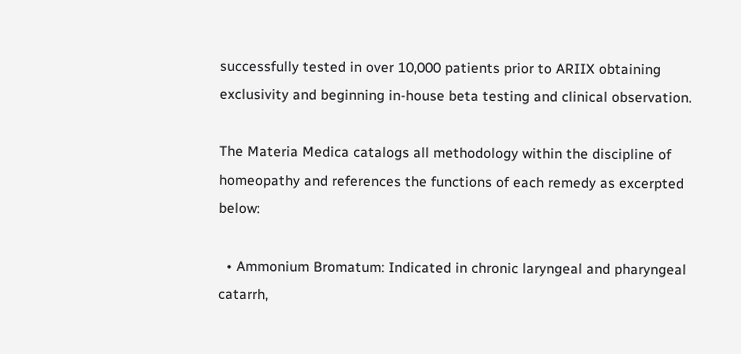successfully tested in over 10,000 patients prior to ARIIX obtaining exclusivity and beginning in-house beta testing and clinical observation.

The Materia Medica catalogs all methodology within the discipline of homeopathy and references the functions of each remedy as excerpted below:

  • Ammonium Bromatum: Indicated in chronic laryngeal and pharyngeal catarrh,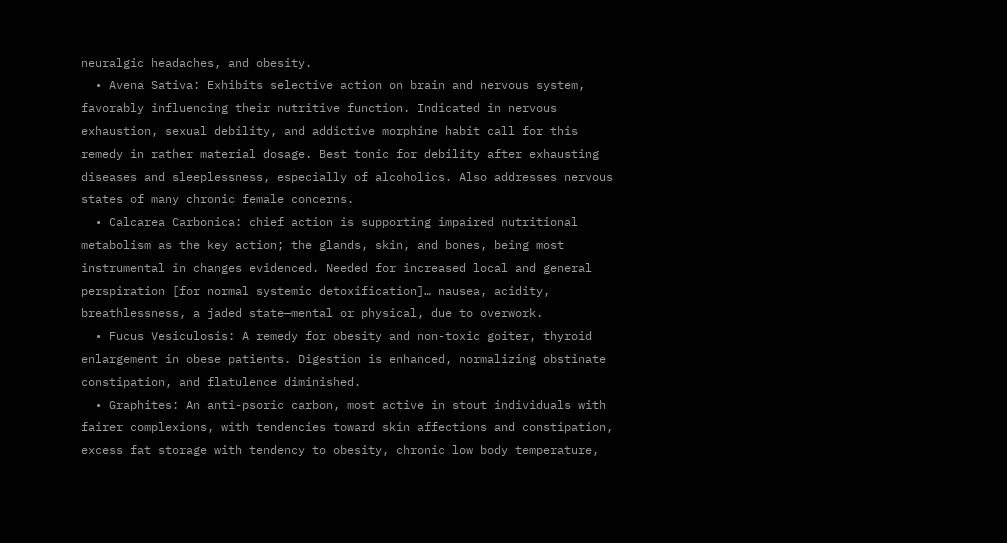neuralgic headaches, and obesity.
  • Avena Sativa: Exhibits selective action on brain and nervous system, favorably influencing their nutritive function. Indicated in nervous exhaustion, sexual debility, and addictive morphine habit call for this remedy in rather material dosage. Best tonic for debility after exhausting diseases and sleeplessness, especially of alcoholics. Also addresses nervous states of many chronic female concerns.
  • Calcarea Carbonica: chief action is supporting impaired nutritional metabolism as the key action; the glands, skin, and bones, being most instrumental in changes evidenced. Needed for increased local and general perspiration [for normal systemic detoxification]… nausea, acidity, breathlessness, a jaded state—mental or physical, due to overwork.
  • Fucus Vesiculosis: A remedy for obesity and non-toxic goiter, thyroid enlargement in obese patients. Digestion is enhanced, normalizing obstinate constipation, and flatulence diminished.
  • Graphites: An anti-psoric carbon, most active in stout individuals with fairer complexions, with tendencies toward skin affections and constipation, excess fat storage with tendency to obesity, chronic low body temperature,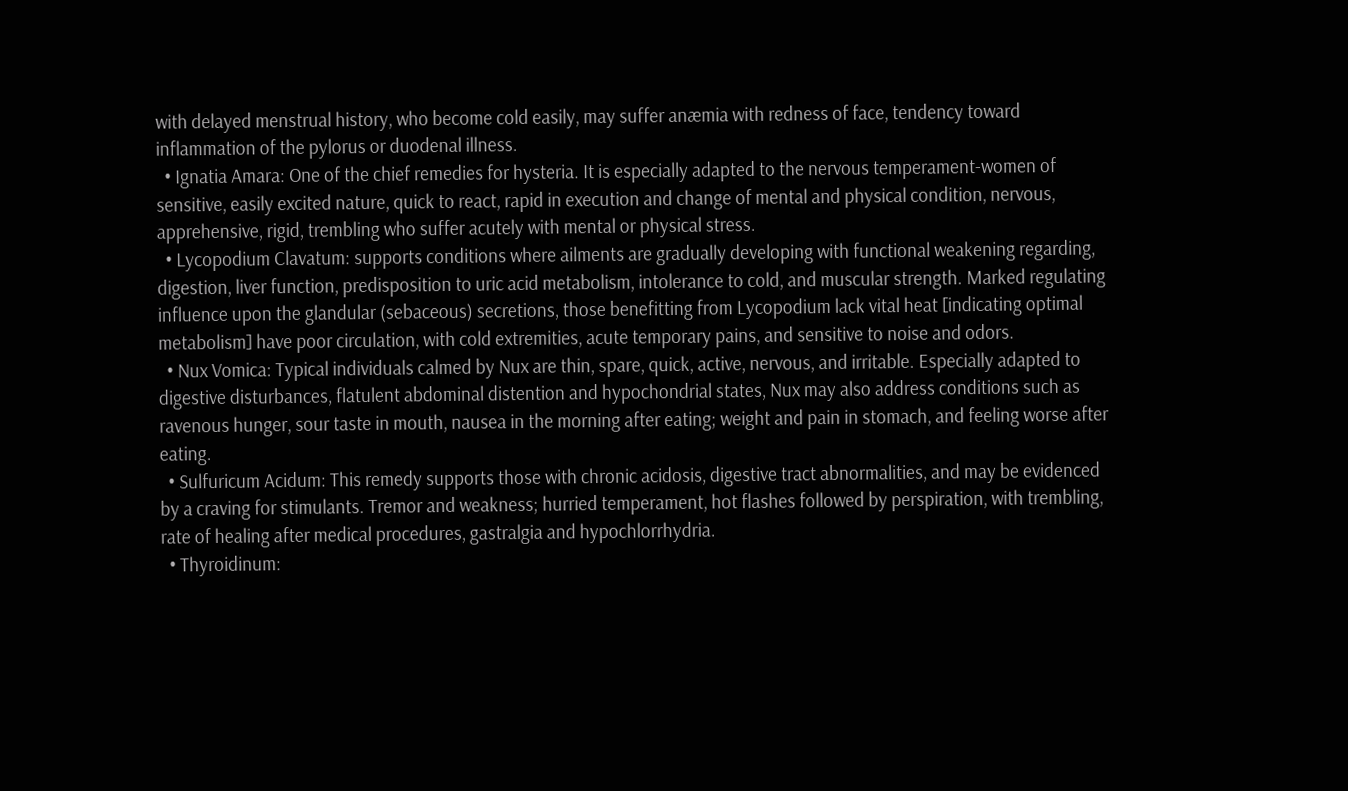with delayed menstrual history, who become cold easily, may suffer anæmia with redness of face, tendency toward inflammation of the pylorus or duodenal illness.
  • Ignatia Amara: One of the chief remedies for hysteria. It is especially adapted to the nervous temperament-women of sensitive, easily excited nature, quick to react, rapid in execution and change of mental and physical condition, nervous, apprehensive, rigid, trembling who suffer acutely with mental or physical stress.
  • Lycopodium Clavatum: supports conditions where ailments are gradually developing with functional weakening regarding, digestion, liver function, predisposition to uric acid metabolism, intolerance to cold, and muscular strength. Marked regulating influence upon the glandular (sebaceous) secretions, those benefitting from Lycopodium lack vital heat [indicating optimal metabolism] have poor circulation, with cold extremities, acute temporary pains, and sensitive to noise and odors.
  • Nux Vomica: Typical individuals calmed by Nux are thin, spare, quick, active, nervous, and irritable. Especially adapted to digestive disturbances, flatulent abdominal distention and hypochondrial states, Nux may also address conditions such as ravenous hunger, sour taste in mouth, nausea in the morning after eating; weight and pain in stomach, and feeling worse after eating.
  • Sulfuricum Acidum: This remedy supports those with chronic acidosis, digestive tract abnormalities, and may be evidenced by a craving for stimulants. Tremor and weakness; hurried temperament, hot flashes followed by perspiration, with trembling, rate of healing after medical procedures, gastralgia and hypochlorrhydria.
  • Thyroidinum: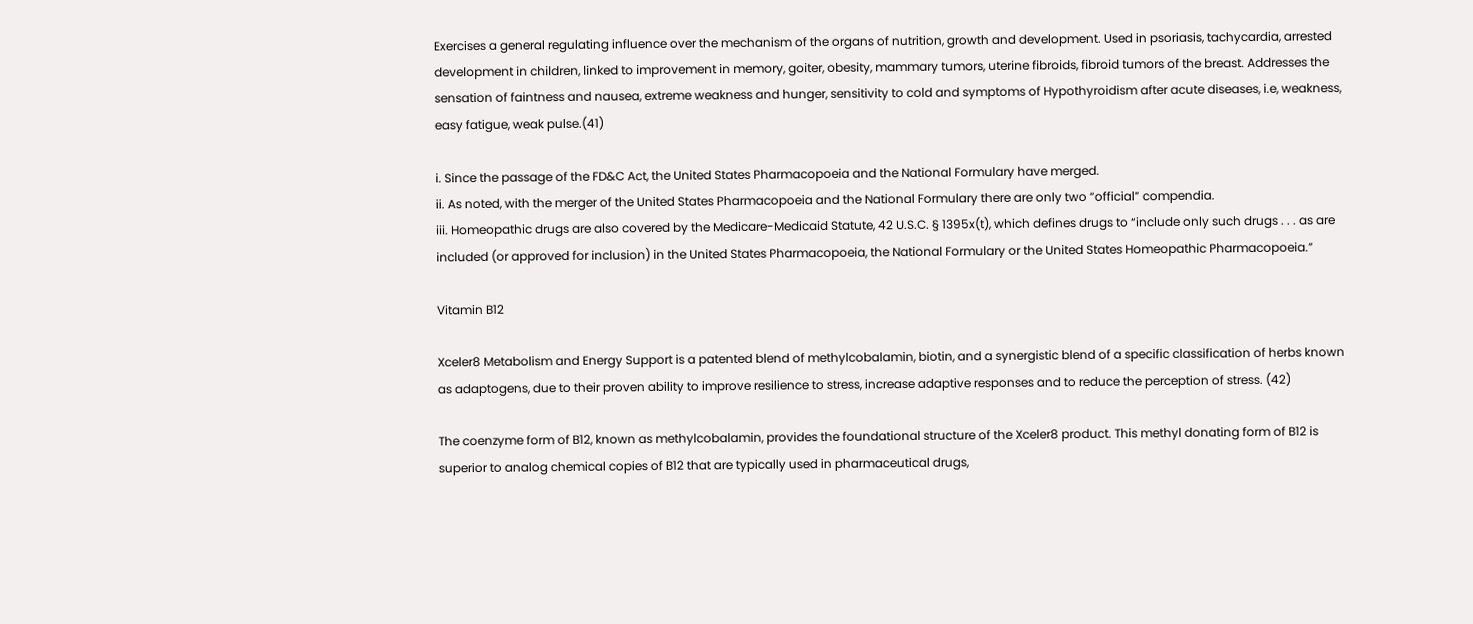Exercises a general regulating influence over the mechanism of the organs of nutrition, growth and development. Used in psoriasis, tachycardia, arrested development in children, linked to improvement in memory, goiter, obesity, mammary tumors, uterine fibroids, fibroid tumors of the breast. Addresses the sensation of faintness and nausea, extreme weakness and hunger, sensitivity to cold and symptoms of Hypothyroidism after acute diseases, i.e, weakness, easy fatigue, weak pulse.(41)

i. Since the passage of the FD&C Act, the United States Pharmacopoeia and the National Formulary have merged.
ii. As noted, with the merger of the United States Pharmacopoeia and the National Formulary there are only two “official” compendia.
iii. Homeopathic drugs are also covered by the Medicare-Medicaid Statute, 42 U.S.C. § 1395x(t), which defines drugs to “include only such drugs . . . as are included (or approved for inclusion) in the United States Pharmacopoeia, the National Formulary or the United States Homeopathic Pharmacopoeia.”

Vitamin B12

Xceler8 Metabolism and Energy Support is a patented blend of methylcobalamin, biotin, and a synergistic blend of a specific classification of herbs known as adaptogens, due to their proven ability to improve resilience to stress, increase adaptive responses and to reduce the perception of stress. (42)

The coenzyme form of B12, known as methylcobalamin, provides the foundational structure of the Xceler8 product. This methyl donating form of B12 is superior to analog chemical copies of B12 that are typically used in pharmaceutical drugs,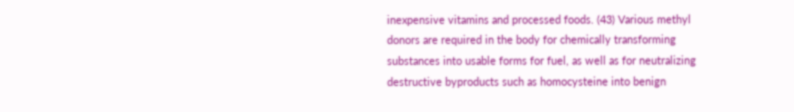inexpensive vitamins and processed foods. (43) Various methyl donors are required in the body for chemically transforming substances into usable forms for fuel, as well as for neutralizing destructive byproducts such as homocysteine into benign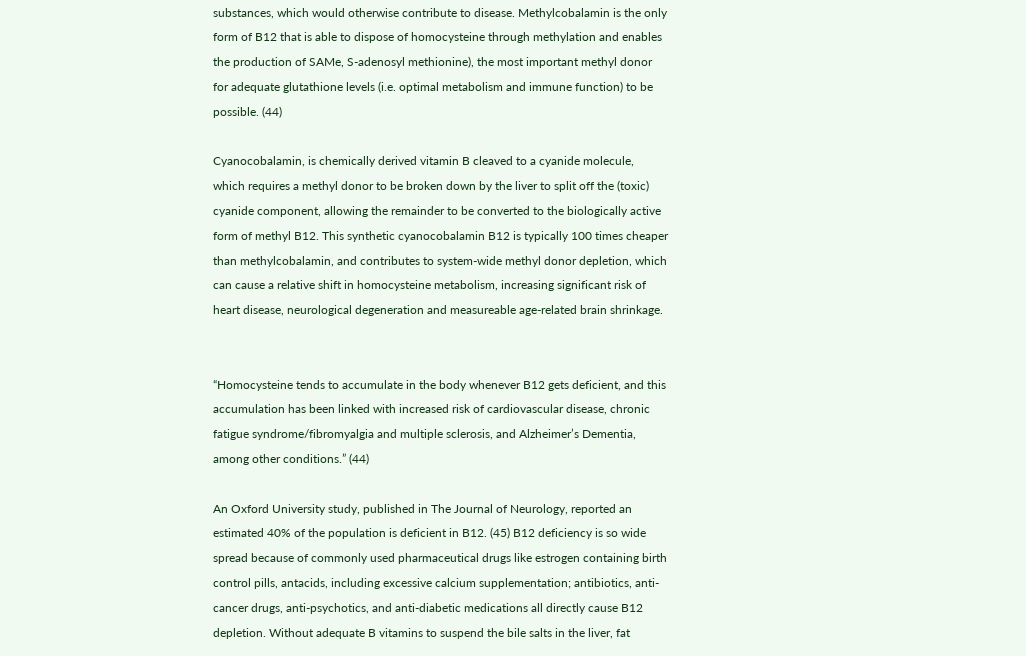substances, which would otherwise contribute to disease. Methylcobalamin is the only form of B12 that is able to dispose of homocysteine through methylation and enables the production of SAMe, S-adenosyl methionine), the most important methyl donor for adequate glutathione levels (i.e. optimal metabolism and immune function) to be possible. (44)

Cyanocobalamin, is chemically derived vitamin B cleaved to a cyanide molecule, which requires a methyl donor to be broken down by the liver to split off the (toxic) cyanide component, allowing the remainder to be converted to the biologically active form of methyl B12. This synthetic cyanocobalamin B12 is typically 100 times cheaper than methylcobalamin, and contributes to system-wide methyl donor depletion, which can cause a relative shift in homocysteine metabolism, increasing significant risk of heart disease, neurological degeneration and measureable age-related brain shrinkage.


“Homocysteine tends to accumulate in the body whenever B12 gets deficient, and this accumulation has been linked with increased risk of cardiovascular disease, chronic fatigue syndrome/fibromyalgia and multiple sclerosis, and Alzheimer’s Dementia, among other conditions.” (44)

An Oxford University study, published in The Journal of Neurology, reported an estimated 40% of the population is deficient in B12. (45) B12 deficiency is so wide spread because of commonly used pharmaceutical drugs like estrogen containing birth control pills, antacids, including excessive calcium supplementation; antibiotics, anti-cancer drugs, anti-psychotics, and anti-diabetic medications all directly cause B12 depletion. Without adequate B vitamins to suspend the bile salts in the liver, fat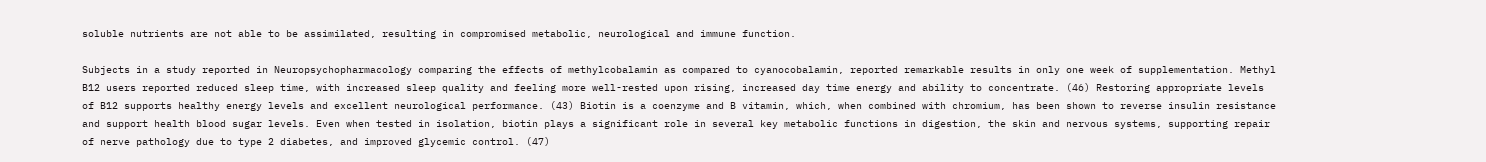soluble nutrients are not able to be assimilated, resulting in compromised metabolic, neurological and immune function.

Subjects in a study reported in Neuropsychopharmacology comparing the effects of methylcobalamin as compared to cyanocobalamin, reported remarkable results in only one week of supplementation. Methyl B12 users reported reduced sleep time, with increased sleep quality and feeling more well-rested upon rising, increased day time energy and ability to concentrate. (46) Restoring appropriate levels of B12 supports healthy energy levels and excellent neurological performance. (43) Biotin is a coenzyme and B vitamin, which, when combined with chromium, has been shown to reverse insulin resistance and support health blood sugar levels. Even when tested in isolation, biotin plays a significant role in several key metabolic functions in digestion, the skin and nervous systems, supporting repair of nerve pathology due to type 2 diabetes, and improved glycemic control. (47)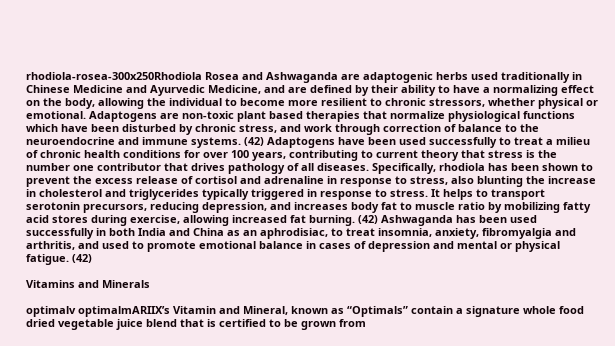rhodiola-rosea-300x250Rhodiola Rosea and Ashwaganda are adaptogenic herbs used traditionally in Chinese Medicine and Ayurvedic Medicine, and are defined by their ability to have a normalizing effect on the body, allowing the individual to become more resilient to chronic stressors, whether physical or emotional. Adaptogens are non-toxic plant based therapies that normalize physiological functions which have been disturbed by chronic stress, and work through correction of balance to the neuroendocrine and immune systems. (42) Adaptogens have been used successfully to treat a milieu of chronic health conditions for over 100 years, contributing to current theory that stress is the number one contributor that drives pathology of all diseases. Specifically, rhodiola has been shown to prevent the excess release of cortisol and adrenaline in response to stress, also blunting the increase in cholesterol and triglycerides typically triggered in response to stress. It helps to transport serotonin precursors, reducing depression, and increases body fat to muscle ratio by mobilizing fatty acid stores during exercise, allowing increased fat burning. (42) Ashwaganda has been used successfully in both India and China as an aphrodisiac, to treat insomnia, anxiety, fibromyalgia and arthritis, and used to promote emotional balance in cases of depression and mental or physical fatigue. (42)

Vitamins and Minerals

optimalv optimalmARIIX’s Vitamin and Mineral, known as “Optimals” contain a signature whole food dried vegetable juice blend that is certified to be grown from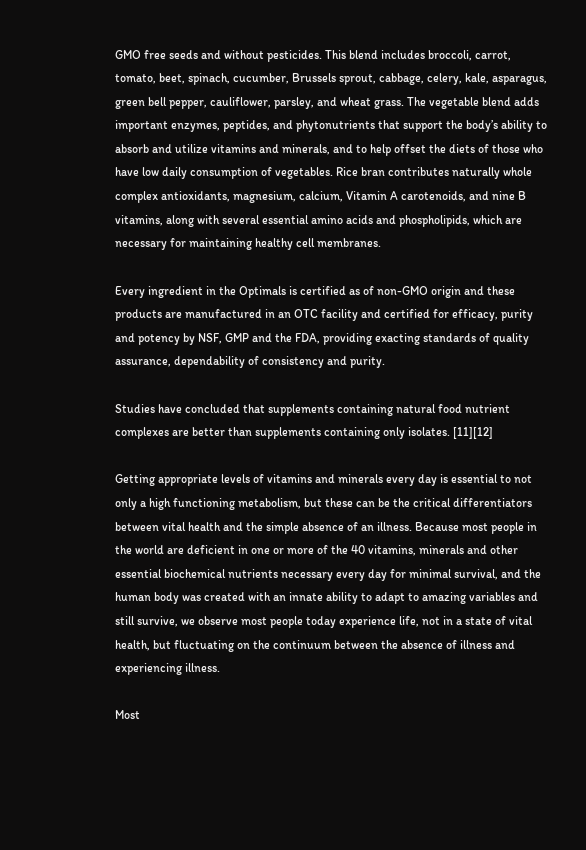GMO free seeds and without pesticides. This blend includes broccoli, carrot, tomato, beet, spinach, cucumber, Brussels sprout, cabbage, celery, kale, asparagus, green bell pepper, cauliflower, parsley, and wheat grass. The vegetable blend adds important enzymes, peptides, and phytonutrients that support the body’s ability to absorb and utilize vitamins and minerals, and to help offset the diets of those who have low daily consumption of vegetables. Rice bran contributes naturally whole complex antioxidants, magnesium, calcium, Vitamin A carotenoids, and nine B vitamins, along with several essential amino acids and phospholipids, which are necessary for maintaining healthy cell membranes.

Every ingredient in the Optimals is certified as of non-GMO origin and these products are manufactured in an OTC facility and certified for efficacy, purity and potency by NSF, GMP and the FDA, providing exacting standards of quality assurance, dependability of consistency and purity.

Studies have concluded that supplements containing natural food nutrient complexes are better than supplements containing only isolates. [11][12]

Getting appropriate levels of vitamins and minerals every day is essential to not only a high functioning metabolism, but these can be the critical differentiators between vital health and the simple absence of an illness. Because most people in the world are deficient in one or more of the 40 vitamins, minerals and other essential biochemical nutrients necessary every day for minimal survival, and the human body was created with an innate ability to adapt to amazing variables and still survive, we observe most people today experience life, not in a state of vital health, but fluctuating on the continuum between the absence of illness and experiencing illness.

Most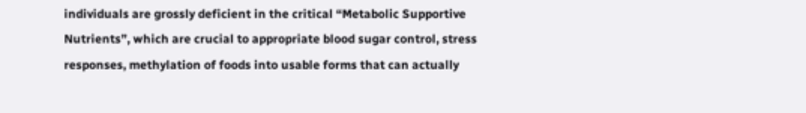individuals are grossly deficient in the critical “Metabolic Supportive Nutrients”, which are crucial to appropriate blood sugar control, stress responses, methylation of foods into usable forms that can actually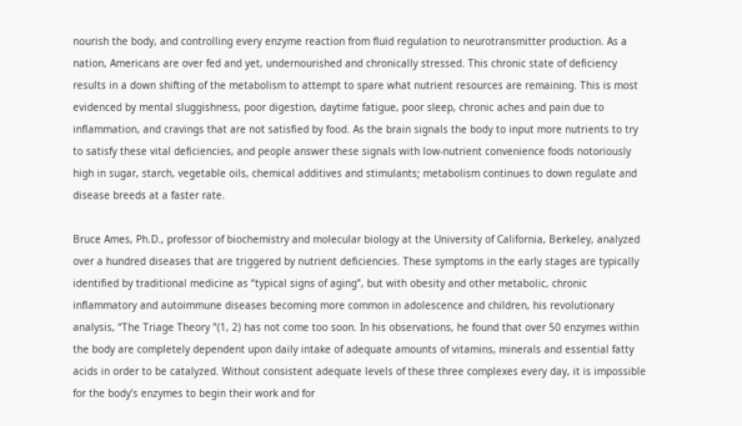nourish the body, and controlling every enzyme reaction from fluid regulation to neurotransmitter production. As a nation, Americans are over fed and yet, undernourished and chronically stressed. This chronic state of deficiency results in a down shifting of the metabolism to attempt to spare what nutrient resources are remaining. This is most evidenced by mental sluggishness, poor digestion, daytime fatigue, poor sleep, chronic aches and pain due to inflammation, and cravings that are not satisfied by food. As the brain signals the body to input more nutrients to try to satisfy these vital deficiencies, and people answer these signals with low-nutrient convenience foods notoriously high in sugar, starch, vegetable oils, chemical additives and stimulants; metabolism continues to down regulate and disease breeds at a faster rate.

Bruce Ames, Ph.D., professor of biochemistry and molecular biology at the University of California, Berkeley, analyzed over a hundred diseases that are triggered by nutrient deficiencies. These symptoms in the early stages are typically identified by traditional medicine as “typical signs of aging”, but with obesity and other metabolic, chronic inflammatory and autoimmune diseases becoming more common in adolescence and children, his revolutionary analysis, “The Triage Theory ”(1, 2) has not come too soon. In his observations, he found that over 50 enzymes within the body are completely dependent upon daily intake of adequate amounts of vitamins, minerals and essential fatty acids in order to be catalyzed. Without consistent adequate levels of these three complexes every day, it is impossible for the body’s enzymes to begin their work and for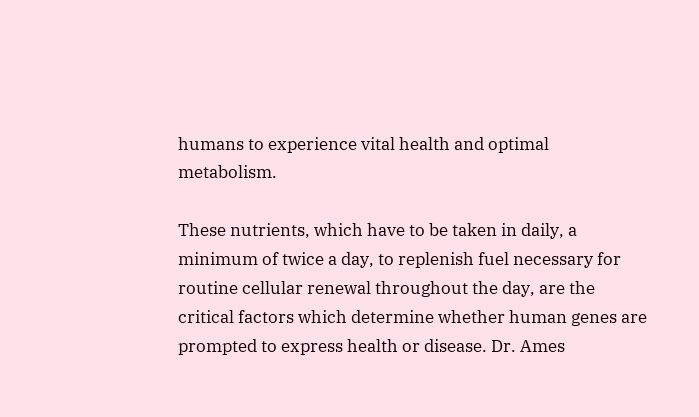humans to experience vital health and optimal metabolism.

These nutrients, which have to be taken in daily, a minimum of twice a day, to replenish fuel necessary for routine cellular renewal throughout the day, are the critical factors which determine whether human genes are prompted to express health or disease. Dr. Ames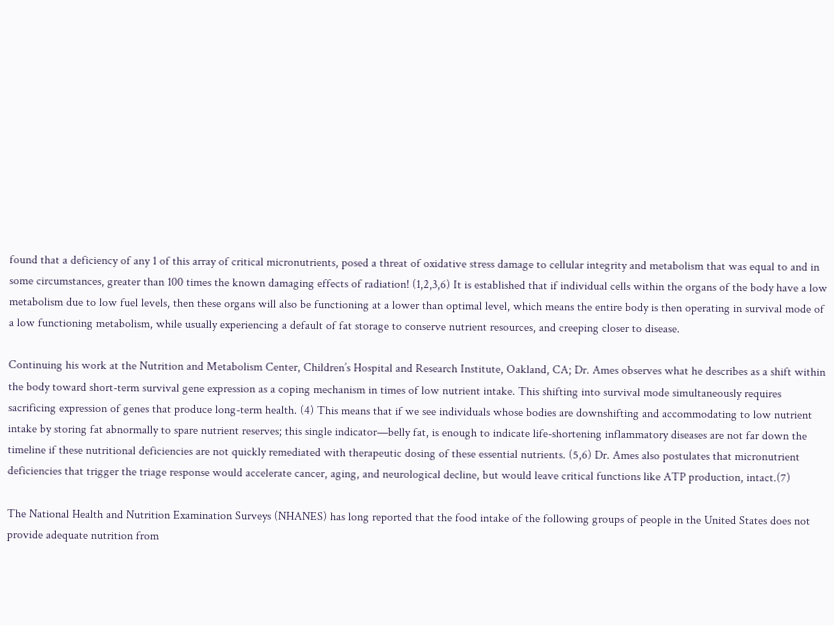found that a deficiency of any 1 of this array of critical micronutrients, posed a threat of oxidative stress damage to cellular integrity and metabolism that was equal to and in some circumstances, greater than 100 times the known damaging effects of radiation! (1,2,3,6) It is established that if individual cells within the organs of the body have a low metabolism due to low fuel levels, then these organs will also be functioning at a lower than optimal level, which means the entire body is then operating in survival mode of a low functioning metabolism, while usually experiencing a default of fat storage to conserve nutrient resources, and creeping closer to disease.

Continuing his work at the Nutrition and Metabolism Center, Children’s Hospital and Research Institute, Oakland, CA; Dr. Ames observes what he describes as a shift within the body toward short-term survival gene expression as a coping mechanism in times of low nutrient intake. This shifting into survival mode simultaneously requires sacrificing expression of genes that produce long-term health. (4) This means that if we see individuals whose bodies are downshifting and accommodating to low nutrient intake by storing fat abnormally to spare nutrient reserves; this single indicator—belly fat, is enough to indicate life-shortening inflammatory diseases are not far down the timeline if these nutritional deficiencies are not quickly remediated with therapeutic dosing of these essential nutrients. (5,6) Dr. Ames also postulates that micronutrient deficiencies that trigger the triage response would accelerate cancer, aging, and neurological decline, but would leave critical functions like ATP production, intact.(7)

The National Health and Nutrition Examination Surveys (NHANES) has long reported that the food intake of the following groups of people in the United States does not provide adequate nutrition from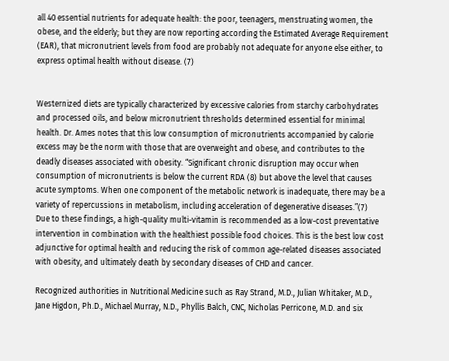all 40 essential nutrients for adequate health: the poor, teenagers, menstruating women, the obese, and the elderly; but they are now reporting according the Estimated Average Requirement (EAR), that micronutrient levels from food are probably not adequate for anyone else either, to express optimal health without disease. (7)


Westernized diets are typically characterized by excessive calories from starchy carbohydrates and processed oils, and below micronutrient thresholds determined essential for minimal health. Dr. Ames notes that this low consumption of micronutrients accompanied by calorie excess may be the norm with those that are overweight and obese, and contributes to the deadly diseases associated with obesity. “Significant chronic disruption may occur when consumption of micronutrients is below the current RDA (8) but above the level that causes acute symptoms. When one component of the metabolic network is inadequate, there may be a variety of repercussions in metabolism, including acceleration of degenerative diseases.”(7)
Due to these findings, a high-quality multi-vitamin is recommended as a low-cost preventative intervention in combination with the healthiest possible food choices. This is the best low cost adjunctive for optimal health and reducing the risk of common age-related diseases associated with obesity, and ultimately death by secondary diseases of CHD and cancer.

Recognized authorities in Nutritional Medicine such as Ray Strand, M.D., Julian Whitaker, M.D., Jane Higdon, Ph.D., Michael Murray, N.D., Phyllis Balch, CNC, Nicholas Perricone, M.D. and six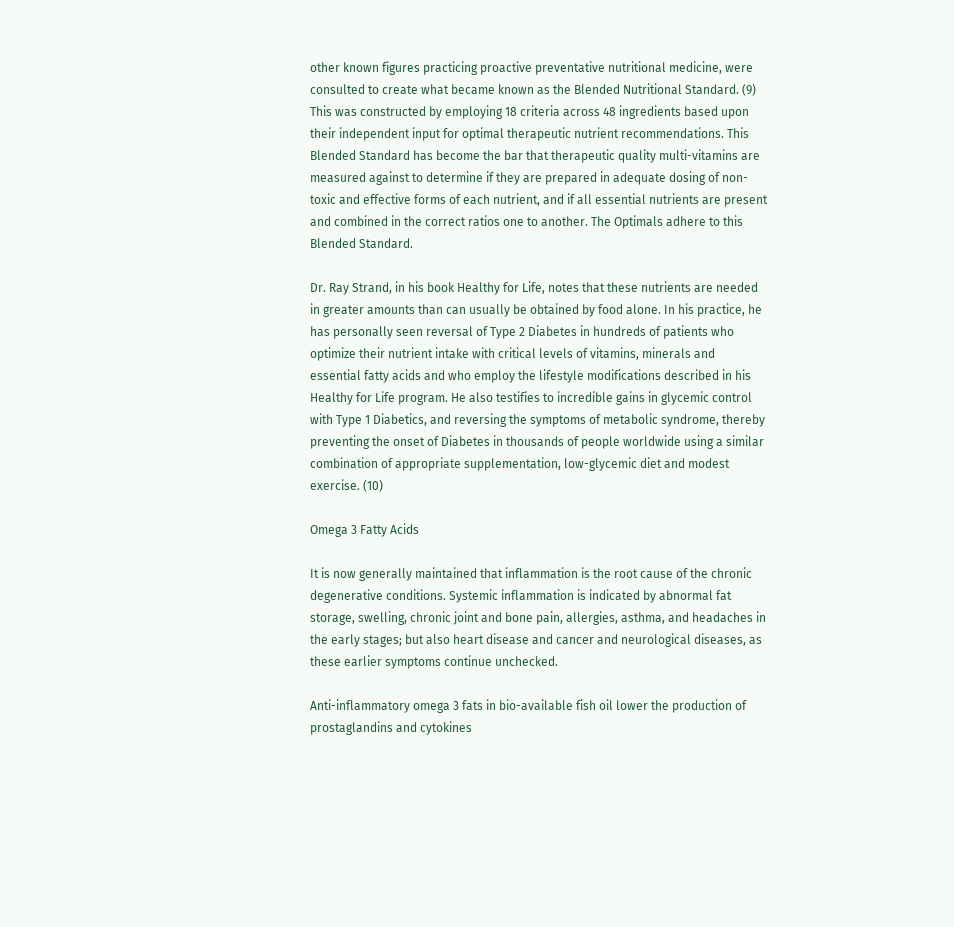other known figures practicing proactive preventative nutritional medicine, were consulted to create what became known as the Blended Nutritional Standard. (9) This was constructed by employing 18 criteria across 48 ingredients based upon their independent input for optimal therapeutic nutrient recommendations. This Blended Standard has become the bar that therapeutic quality multi-vitamins are measured against to determine if they are prepared in adequate dosing of non-toxic and effective forms of each nutrient, and if all essential nutrients are present and combined in the correct ratios one to another. The Optimals adhere to this Blended Standard.

Dr. Ray Strand, in his book Healthy for Life, notes that these nutrients are needed in greater amounts than can usually be obtained by food alone. In his practice, he has personally seen reversal of Type 2 Diabetes in hundreds of patients who optimize their nutrient intake with critical levels of vitamins, minerals and essential fatty acids and who employ the lifestyle modifications described in his Healthy for Life program. He also testifies to incredible gains in glycemic control with Type 1 Diabetics, and reversing the symptoms of metabolic syndrome, thereby preventing the onset of Diabetes in thousands of people worldwide using a similar combination of appropriate supplementation, low-glycemic diet and modest exercise. (10)

Omega 3 Fatty Acids

It is now generally maintained that inflammation is the root cause of the chronic degenerative conditions. Systemic inflammation is indicated by abnormal fat storage, swelling, chronic joint and bone pain, allergies, asthma, and headaches in the early stages; but also heart disease and cancer and neurological diseases, as these earlier symptoms continue unchecked.

Anti-inflammatory omega 3 fats in bio-available fish oil lower the production of prostaglandins and cytokines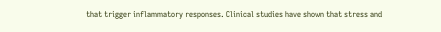that trigger inflammatory responses. Clinical studies have shown that stress and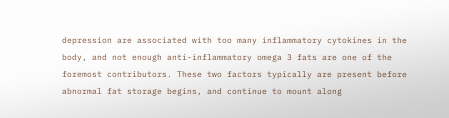depression are associated with too many inflammatory cytokines in the body, and not enough anti-inflammatory omega 3 fats are one of the foremost contributors. These two factors typically are present before abnormal fat storage begins, and continue to mount along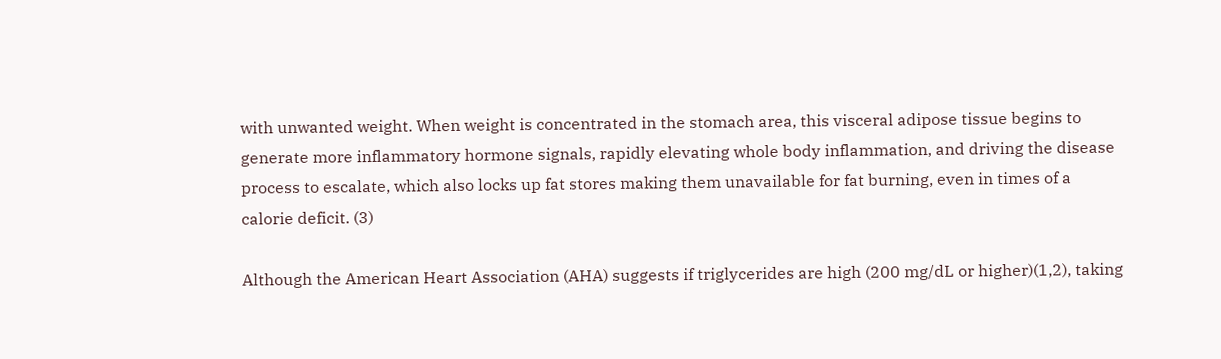with unwanted weight. When weight is concentrated in the stomach area, this visceral adipose tissue begins to generate more inflammatory hormone signals, rapidly elevating whole body inflammation, and driving the disease process to escalate, which also locks up fat stores making them unavailable for fat burning, even in times of a calorie deficit. (3)

Although the American Heart Association (AHA) suggests if triglycerides are high (200 mg/dL or higher)(1,2), taking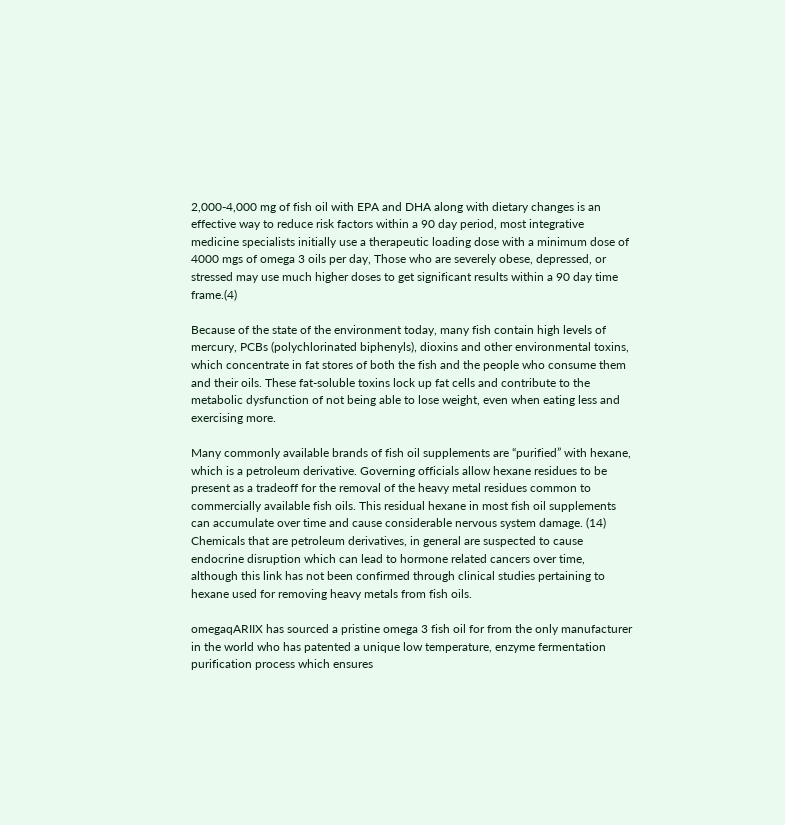2,000-4,000 mg of fish oil with EPA and DHA along with dietary changes is an effective way to reduce risk factors within a 90 day period, most integrative medicine specialists initially use a therapeutic loading dose with a minimum dose of 4000 mgs of omega 3 oils per day, Those who are severely obese, depressed, or stressed may use much higher doses to get significant results within a 90 day time frame.(4)

Because of the state of the environment today, many fish contain high levels of mercury, PCBs (polychlorinated biphenyls), dioxins and other environmental toxins, which concentrate in fat stores of both the fish and the people who consume them and their oils. These fat-soluble toxins lock up fat cells and contribute to the metabolic dysfunction of not being able to lose weight, even when eating less and exercising more.

Many commonly available brands of fish oil supplements are “purified” with hexane, which is a petroleum derivative. Governing officials allow hexane residues to be present as a tradeoff for the removal of the heavy metal residues common to commercially available fish oils. This residual hexane in most fish oil supplements can accumulate over time and cause considerable nervous system damage. (14) Chemicals that are petroleum derivatives, in general are suspected to cause endocrine disruption which can lead to hormone related cancers over time, although this link has not been confirmed through clinical studies pertaining to hexane used for removing heavy metals from fish oils.

omegaqARIIX has sourced a pristine omega 3 fish oil for from the only manufacturer in the world who has patented a unique low temperature, enzyme fermentation purification process which ensures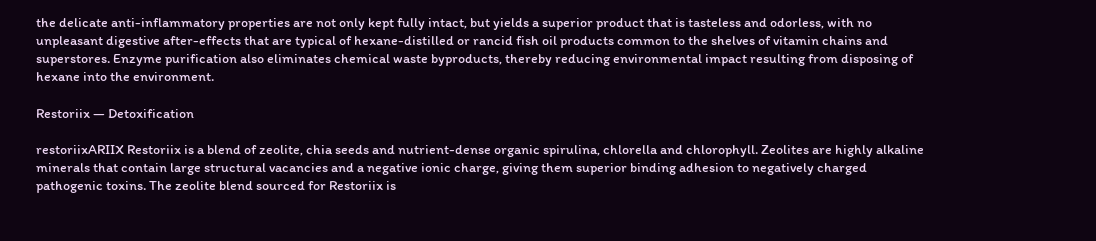the delicate anti-inflammatory properties are not only kept fully intact, but yields a superior product that is tasteless and odorless, with no unpleasant digestive after-effects that are typical of hexane-distilled or rancid fish oil products common to the shelves of vitamin chains and superstores. Enzyme purification also eliminates chemical waste byproducts, thereby reducing environmental impact resulting from disposing of hexane into the environment.

Restoriix — Detoxification

restoriixARIIX Restoriix is a blend of zeolite, chia seeds and nutrient-dense organic spirulina, chlorella and chlorophyll. Zeolites are highly alkaline minerals that contain large structural vacancies and a negative ionic charge, giving them superior binding adhesion to negatively charged pathogenic toxins. The zeolite blend sourced for Restoriix is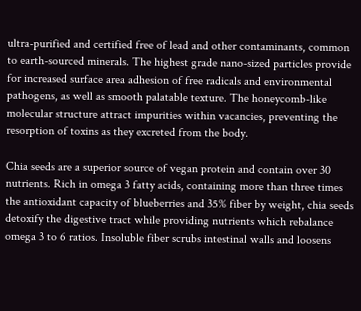ultra-purified and certified free of lead and other contaminants, common to earth-sourced minerals. The highest grade nano-sized particles provide for increased surface area adhesion of free radicals and environmental pathogens, as well as smooth palatable texture. The honeycomb-like molecular structure attract impurities within vacancies, preventing the resorption of toxins as they excreted from the body.

Chia seeds are a superior source of vegan protein and contain over 30 nutrients. Rich in omega 3 fatty acids, containing more than three times the antioxidant capacity of blueberries and 35% fiber by weight, chia seeds detoxify the digestive tract while providing nutrients which rebalance omega 3 to 6 ratios. Insoluble fiber scrubs intestinal walls and loosens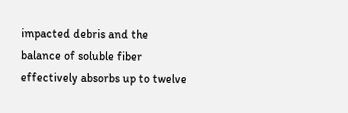impacted debris and the balance of soluble fiber effectively absorbs up to twelve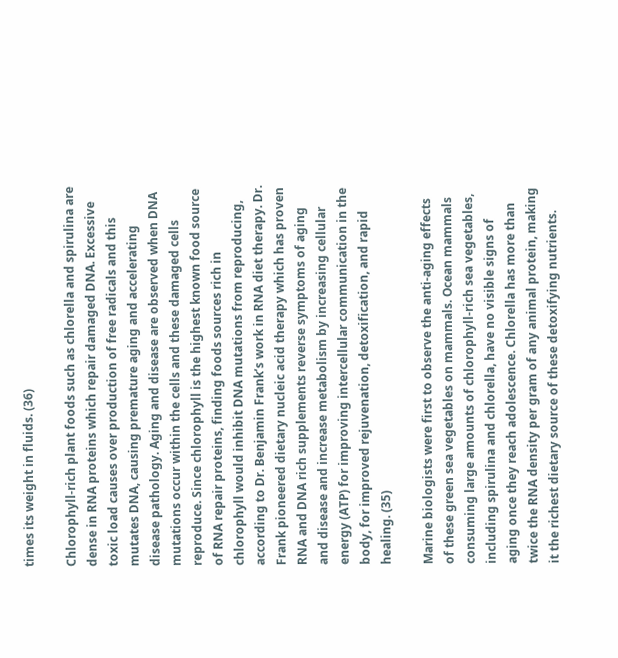times its weight in fluids. (36)

Chlorophyll-rich plant foods such as chlorella and spirulina are dense in RNA proteins which repair damaged DNA. Excessive toxic load causes over production of free radicals and this mutates DNA, causing premature aging and accelerating disease pathology. Aging and disease are observed when DNA mutations occur within the cells and these damaged cells reproduce. Since chlorophyll is the highest known food source of RNA repair proteins, finding foods sources rich in chlorophyll would inhibit DNA mutations from reproducing, according to Dr. Benjamin Frank’s work in RNA diet therapy. Dr. Frank pioneered dietary nucleic acid therapy which has proven RNA and DNA rich supplements reverse symptoms of aging and disease and increase metabolism by increasing cellular energy (ATP) for improving intercellular communication in the body, for improved rejuvenation, detoxification, and rapid healing. (35)

Marine biologists were first to observe the anti-aging effects of these green sea vegetables on mammals. Ocean mammals consuming large amounts of chlorophyll-rich sea vegetables, including spirulina and chlorella, have no visible signs of aging once they reach adolescence. Chlorella has more than twice the RNA density per gram of any animal protein, making it the richest dietary source of these detoxifying nutrients.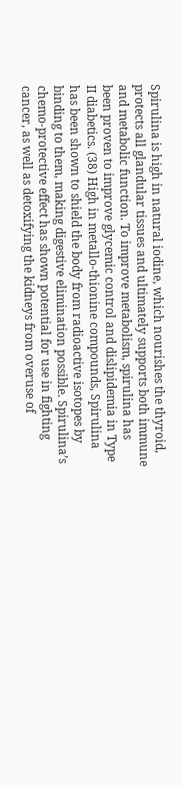Spirulina is high in natural iodine, which nourishes the thyroid, protects all glandular tissues and ultimately supports both immune and metabolic function. To improve metabolism, spirulina has been proven to improve glycemic control and dislipidemia in Type II diabetics. (38) High in metallo-thionine compounds, Spirulina has been shown to shield the body from radioactive isotopes by binding to them, making digestive elimination possible. Spirulina’s chemo-protective effect has shown potential for use in fighting cancer, as well as detoxifying the kidneys from overuse of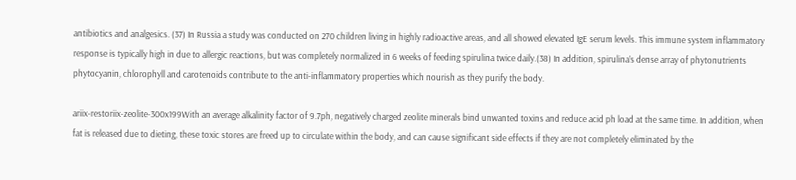antibiotics and analgesics. (37) In Russia a study was conducted on 270 children living in highly radioactive areas, and all showed elevated IgE serum levels. This immune system inflammatory response is typically high in due to allergic reactions, but was completely normalized in 6 weeks of feeding spirulina twice daily.(38) In addition, spirulina’s dense array of phytonutrients phytocyanin, chlorophyll and carotenoids contribute to the anti-inflammatory properties which nourish as they purify the body.

ariix-restoriix-zeolite-300x199With an average alkalinity factor of 9.7ph, negatively charged zeolite minerals bind unwanted toxins and reduce acid ph load at the same time. In addition, when fat is released due to dieting, these toxic stores are freed up to circulate within the body, and can cause significant side effects if they are not completely eliminated by the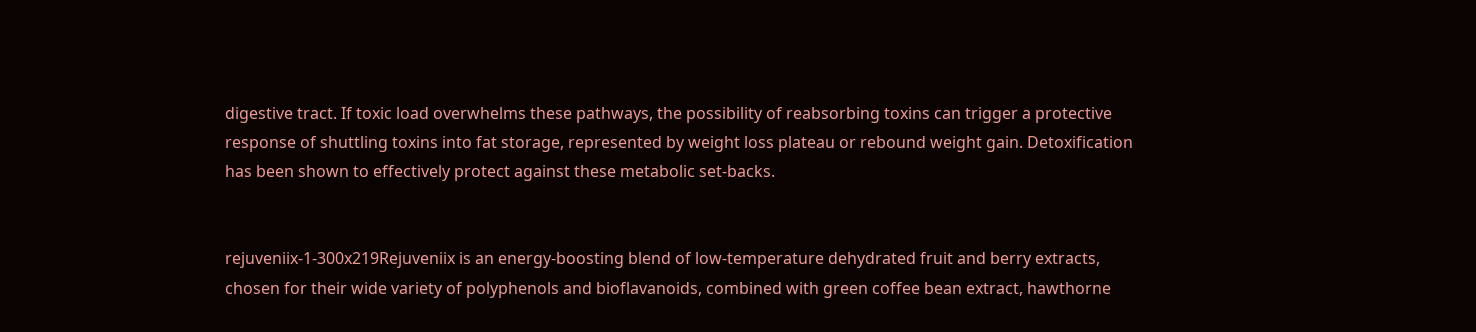digestive tract. If toxic load overwhelms these pathways, the possibility of reabsorbing toxins can trigger a protective response of shuttling toxins into fat storage, represented by weight loss plateau or rebound weight gain. Detoxification has been shown to effectively protect against these metabolic set-backs.


rejuveniix-1-300x219Rejuveniix is an energy-boosting blend of low-temperature dehydrated fruit and berry extracts, chosen for their wide variety of polyphenols and bioflavanoids, combined with green coffee bean extract, hawthorne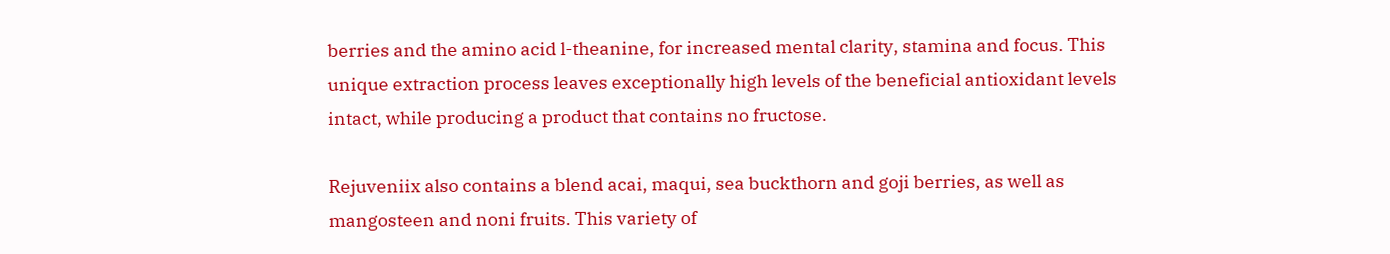berries and the amino acid l-theanine, for increased mental clarity, stamina and focus. This unique extraction process leaves exceptionally high levels of the beneficial antioxidant levels intact, while producing a product that contains no fructose.

Rejuveniix also contains a blend acai, maqui, sea buckthorn and goji berries, as well as mangosteen and noni fruits. This variety of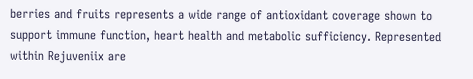berries and fruits represents a wide range of antioxidant coverage shown to support immune function, heart health and metabolic sufficiency. Represented within Rejuveniix are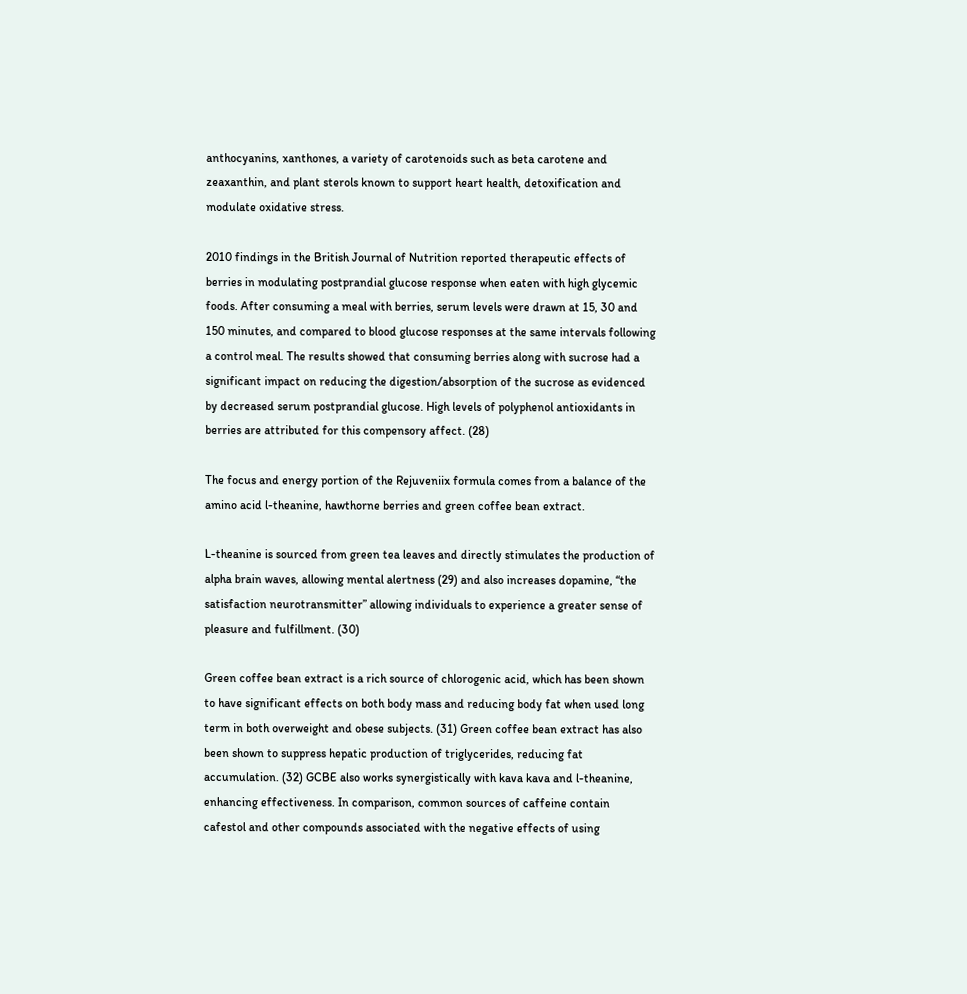anthocyanins, xanthones, a variety of carotenoids such as beta carotene and zeaxanthin, and plant sterols known to support heart health, detoxification and modulate oxidative stress.

2010 findings in the British Journal of Nutrition reported therapeutic effects of berries in modulating postprandial glucose response when eaten with high glycemic foods. After consuming a meal with berries, serum levels were drawn at 15, 30 and 150 minutes, and compared to blood glucose responses at the same intervals following a control meal. The results showed that consuming berries along with sucrose had a significant impact on reducing the digestion/absorption of the sucrose as evidenced by decreased serum postprandial glucose. High levels of polyphenol antioxidants in berries are attributed for this compensory affect. (28)

The focus and energy portion of the Rejuveniix formula comes from a balance of the amino acid l-theanine, hawthorne berries and green coffee bean extract.

L-theanine is sourced from green tea leaves and directly stimulates the production of alpha brain waves, allowing mental alertness (29) and also increases dopamine, “the satisfaction neurotransmitter” allowing individuals to experience a greater sense of pleasure and fulfillment. (30)

Green coffee bean extract is a rich source of chlorogenic acid, which has been shown to have significant effects on both body mass and reducing body fat when used long term in both overweight and obese subjects. (31) Green coffee bean extract has also been shown to suppress hepatic production of triglycerides, reducing fat accumulation. (32) GCBE also works synergistically with kava kava and l-theanine, enhancing effectiveness. In comparison, common sources of caffeine contain cafestol and other compounds associated with the negative effects of using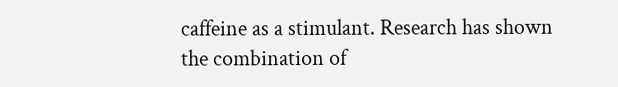caffeine as a stimulant. Research has shown the combination of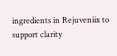ingredients in Rejuveniix to support clarity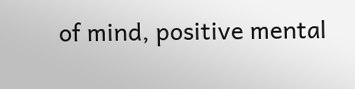of mind, positive mental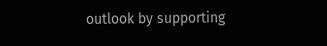outlook by supporting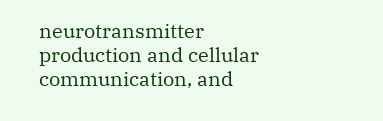neurotransmitter production and cellular communication, and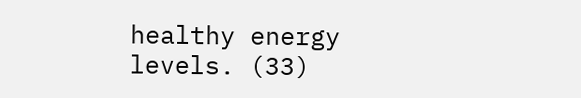healthy energy levels. (33)